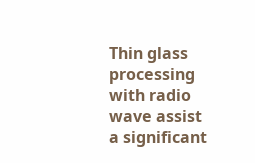Thin glass processing with radio wave assist a significant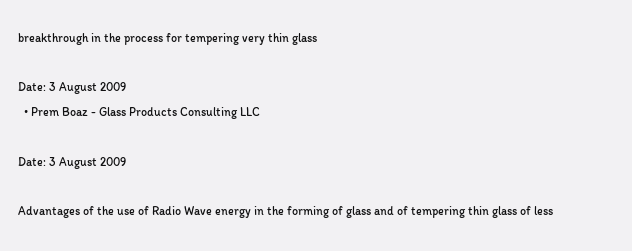breakthrough in the process for tempering very thin glass

Date: 3 August 2009
  • Prem Boaz - Glass Products Consulting LLC

Date: 3 August 2009

Advantages of the use of Radio Wave energy in the forming of glass and of tempering thin glass of less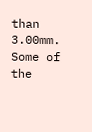than 3.00mm. Some of the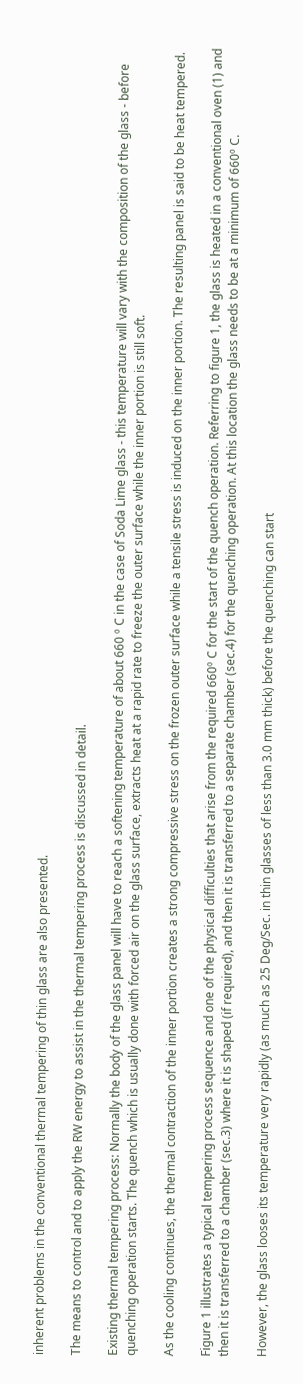inherent problems in the conventional thermal tempering of thin glass are also presented.

The means to control and to apply the RW energy to assist in the thermal tempering process is discussed in detail.

Existing thermal tempering process: Normally the body of the glass panel will have to reach a softening temperature of about 660 º C in the case of Soda Lime glass - this temperature will vary with the composition of the glass - before quenching operation starts. The quench which is usually done with forced air on the glass surface, extracts heat at a rapid rate to freeze the outer surface while the inner portion is still soft.

As the cooling continues, the thermal contraction of the inner portion creates a strong compressive stress on the frozen outer surface while a tensile stress is induced on the inner portion. The resulting panel is said to be heat tempered.

Figure 1 illustrates a typical tempering process sequence and one of the physical difficulties that arise from the required 660º C for the start of the quench operation. Referring to figure 1, the glass is heated in a conventional oven (1) and then it is transferred to a chamber (sec.3) where it is shaped (if required), and then it is transferred to a separate chamber (sec.4) for the quenching operation. At this location the glass needs to be at a minimum of 660º C.

However, the glass looses its temperature very rapidly (as much as 25 Deg/Sec. in thin glasses of less than 3.0 mm thick) before the quenching can start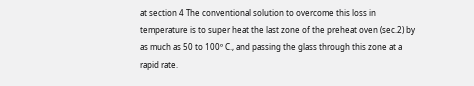at section 4 The conventional solution to overcome this loss in temperature is to super heat the last zone of the preheat oven (sec.2) by as much as 50 to 100º C., and passing the glass through this zone at a rapid rate.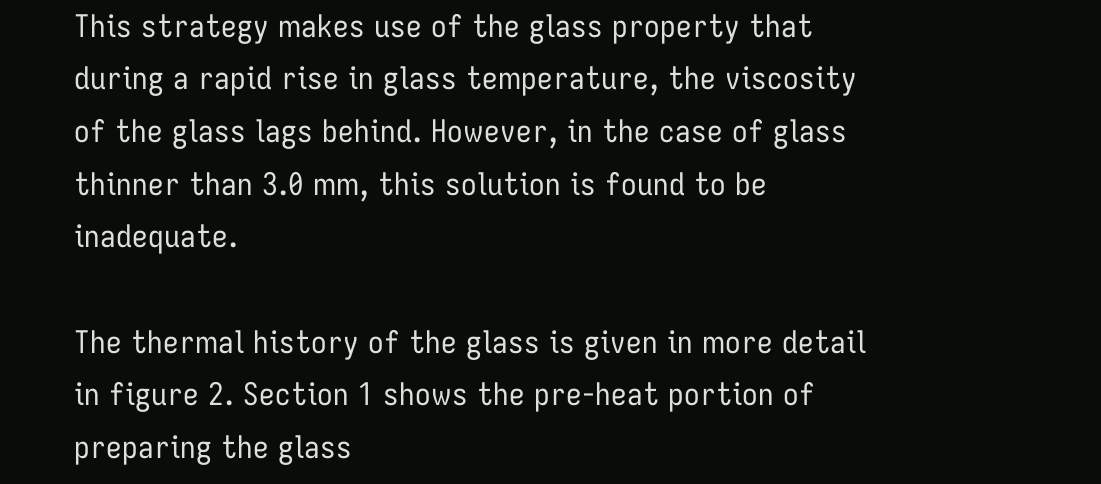This strategy makes use of the glass property that during a rapid rise in glass temperature, the viscosity of the glass lags behind. However, in the case of glass thinner than 3.0 mm, this solution is found to be inadequate.

The thermal history of the glass is given in more detail in figure 2. Section 1 shows the pre-heat portion of preparing the glass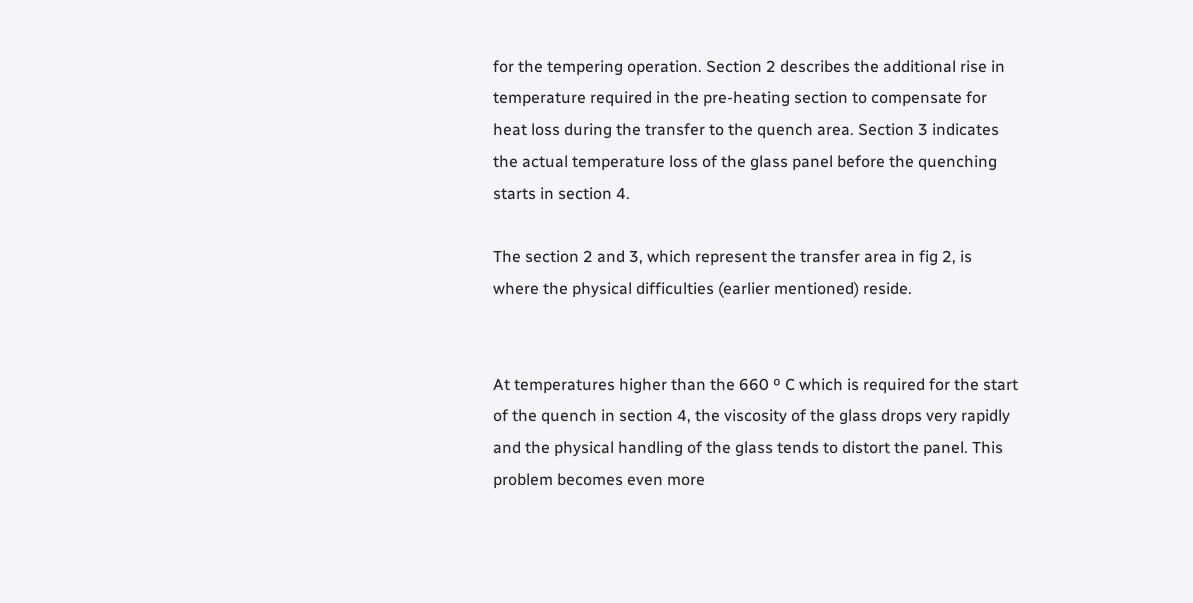for the tempering operation. Section 2 describes the additional rise in temperature required in the pre-heating section to compensate for heat loss during the transfer to the quench area. Section 3 indicates the actual temperature loss of the glass panel before the quenching starts in section 4.

The section 2 and 3, which represent the transfer area in fig 2, is where the physical difficulties (earlier mentioned) reside.


At temperatures higher than the 660 º C which is required for the start of the quench in section 4, the viscosity of the glass drops very rapidly and the physical handling of the glass tends to distort the panel. This problem becomes even more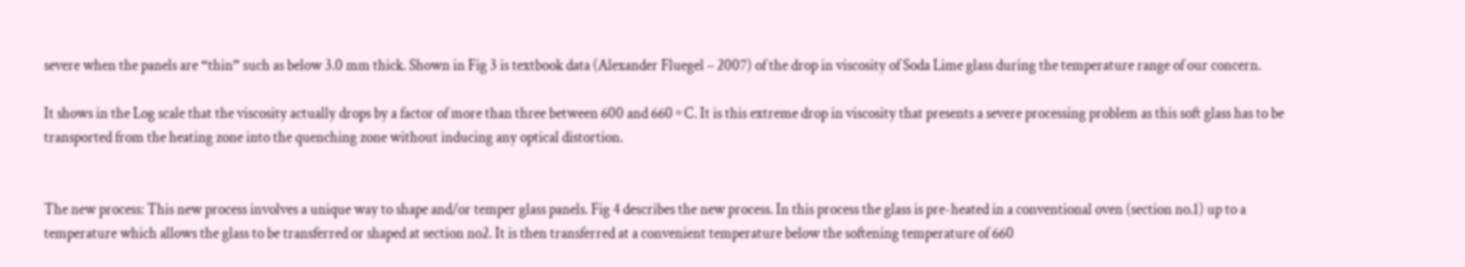severe when the panels are “thin” such as below 3.0 mm thick. Shown in Fig 3 is textbook data (Alexander Fluegel – 2007) of the drop in viscosity of Soda Lime glass during the temperature range of our concern.

It shows in the Log scale that the viscosity actually drops by a factor of more than three between 600 and 660 º C. It is this extreme drop in viscosity that presents a severe processing problem as this soft glass has to be transported from the heating zone into the quenching zone without inducing any optical distortion.


The new process: This new process involves a unique way to shape and/or temper glass panels. Fig 4 describes the new process. In this process the glass is pre-heated in a conventional oven (section no.1) up to a temperature which allows the glass to be transferred or shaped at section no2. It is then transferred at a convenient temperature below the softening temperature of 660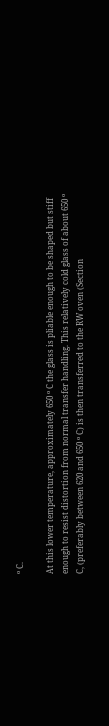º C.

At this lower temperature, approximately 650 º C the glass is pliable enough to be shaped but stiff enough to resist distortion from normal transfer handling. This relatively cold glass of about 650 º C, (preferably between 620 and 650 º C) is then transferred to the RW oven (Section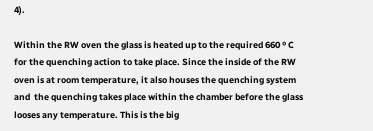4).

Within the RW oven the glass is heated up to the required 660 º C for the quenching action to take place. Since the inside of the RW oven is at room temperature, it also houses the quenching system and  the quenching takes place within the chamber before the glass looses any temperature. This is the big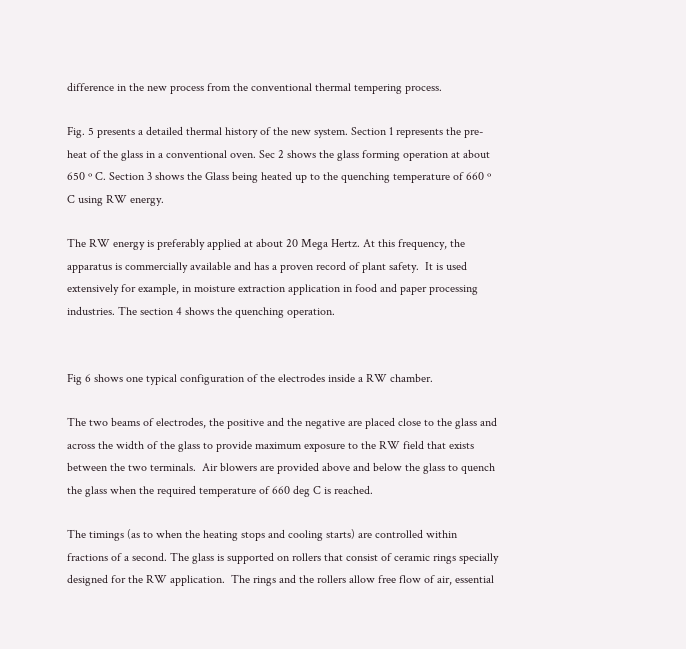difference in the new process from the conventional thermal tempering process.

Fig. 5 presents a detailed thermal history of the new system. Section 1 represents the pre-heat of the glass in a conventional oven. Sec 2 shows the glass forming operation at about 650 º C. Section 3 shows the Glass being heated up to the quenching temperature of 660 º C using RW energy.

The RW energy is preferably applied at about 20 Mega Hertz. At this frequency, the apparatus is commercially available and has a proven record of plant safety.  It is used extensively for example, in moisture extraction application in food and paper processing industries. The section 4 shows the quenching operation.


Fig 6 shows one typical configuration of the electrodes inside a RW chamber.

The two beams of electrodes, the positive and the negative are placed close to the glass and across the width of the glass to provide maximum exposure to the RW field that exists between the two terminals.  Air blowers are provided above and below the glass to quench the glass when the required temperature of 660 deg C is reached.

The timings (as to when the heating stops and cooling starts) are controlled within fractions of a second. The glass is supported on rollers that consist of ceramic rings specially designed for the RW application.  The rings and the rollers allow free flow of air, essential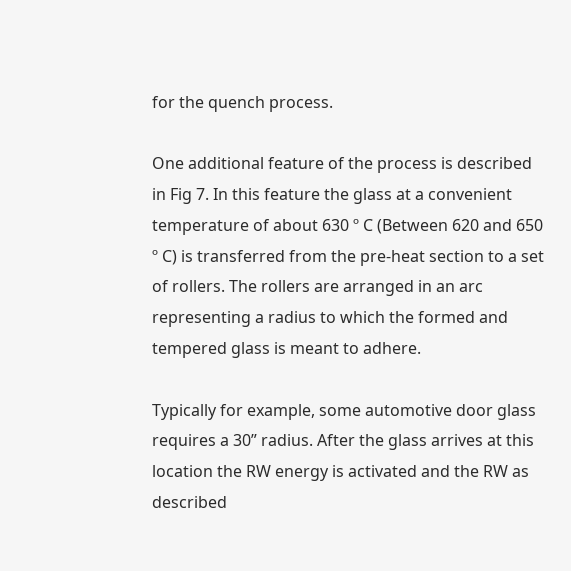for the quench process.

One additional feature of the process is described in Fig 7. In this feature the glass at a convenient temperature of about 630 º C (Between 620 and 650 º C) is transferred from the pre-heat section to a set of rollers. The rollers are arranged in an arc representing a radius to which the formed and tempered glass is meant to adhere.

Typically for example, some automotive door glass requires a 30” radius. After the glass arrives at this location the RW energy is activated and the RW as described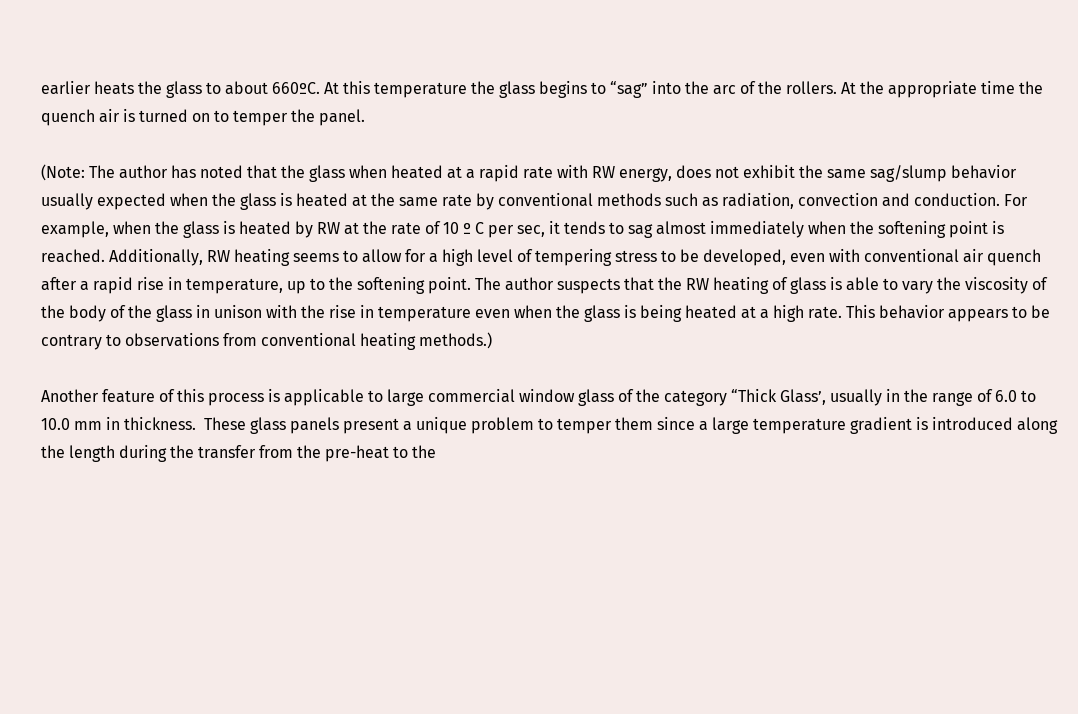earlier heats the glass to about 660ºC. At this temperature the glass begins to “sag” into the arc of the rollers. At the appropriate time the quench air is turned on to temper the panel.

(Note: The author has noted that the glass when heated at a rapid rate with RW energy, does not exhibit the same sag/slump behavior usually expected when the glass is heated at the same rate by conventional methods such as radiation, convection and conduction. For example, when the glass is heated by RW at the rate of 10 º C per sec, it tends to sag almost immediately when the softening point is reached. Additionally, RW heating seems to allow for a high level of tempering stress to be developed, even with conventional air quench after a rapid rise in temperature, up to the softening point. The author suspects that the RW heating of glass is able to vary the viscosity of the body of the glass in unison with the rise in temperature even when the glass is being heated at a high rate. This behavior appears to be contrary to observations from conventional heating methods.)

Another feature of this process is applicable to large commercial window glass of the category “Thick Glass’, usually in the range of 6.0 to 10.0 mm in thickness.  These glass panels present a unique problem to temper them since a large temperature gradient is introduced along the length during the transfer from the pre-heat to the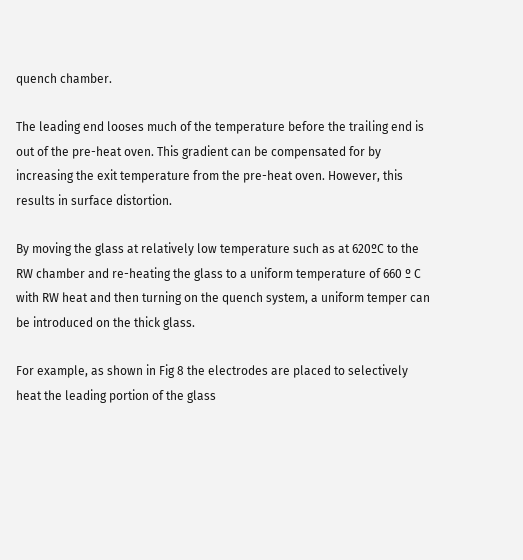quench chamber.

The leading end looses much of the temperature before the trailing end is out of the pre-heat oven. This gradient can be compensated for by increasing the exit temperature from the pre-heat oven. However, this results in surface distortion.

By moving the glass at relatively low temperature such as at 620ºC to the RW chamber and re-heating the glass to a uniform temperature of 660 º C with RW heat and then turning on the quench system, a uniform temper can be introduced on the thick glass.

For example, as shown in Fig 8 the electrodes are placed to selectively heat the leading portion of the glass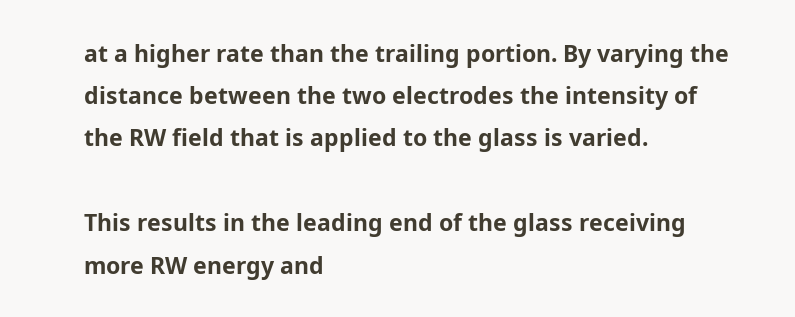at a higher rate than the trailing portion. By varying the distance between the two electrodes the intensity of the RW field that is applied to the glass is varied.

This results in the leading end of the glass receiving more RW energy and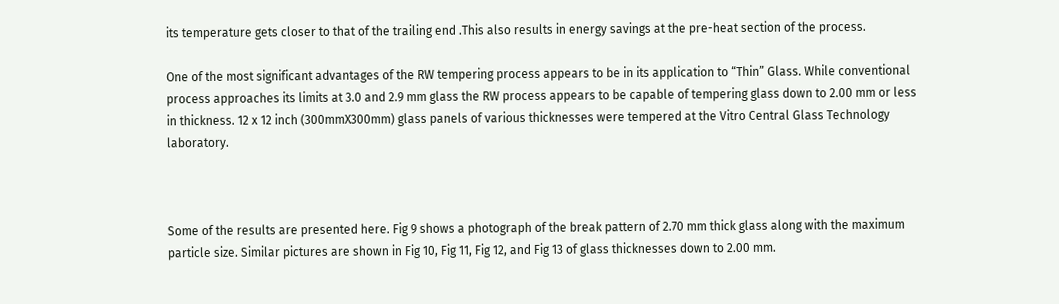its temperature gets closer to that of the trailing end .This also results in energy savings at the pre-heat section of the process.

One of the most significant advantages of the RW tempering process appears to be in its application to “Thin” Glass. While conventional process approaches its limits at 3.0 and 2.9 mm glass the RW process appears to be capable of tempering glass down to 2.00 mm or less in thickness. 12 x 12 inch (300mmX300mm) glass panels of various thicknesses were tempered at the Vitro Central Glass Technology laboratory.



Some of the results are presented here. Fig 9 shows a photograph of the break pattern of 2.70 mm thick glass along with the maximum particle size. Similar pictures are shown in Fig 10, Fig 11, Fig 12, and Fig 13 of glass thicknesses down to 2.00 mm.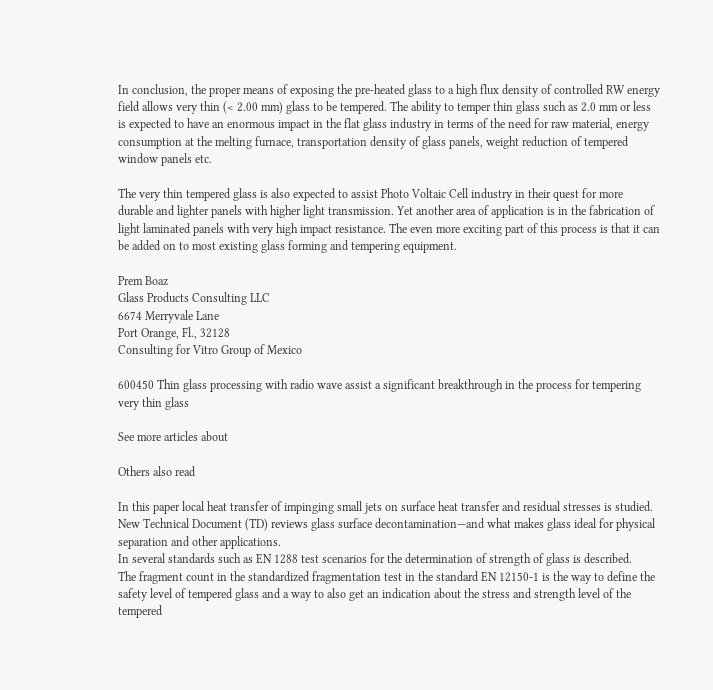In conclusion, the proper means of exposing the pre-heated glass to a high flux density of controlled RW energy field allows very thin (< 2.00 mm) glass to be tempered. The ability to temper thin glass such as 2.0 mm or less is expected to have an enormous impact in the flat glass industry in terms of the need for raw material, energy consumption at the melting furnace, transportation density of glass panels, weight reduction of tempered window panels etc.

The very thin tempered glass is also expected to assist Photo Voltaic Cell industry in their quest for more durable and lighter panels with higher light transmission. Yet another area of application is in the fabrication of light laminated panels with very high impact resistance. The even more exciting part of this process is that it can be added on to most existing glass forming and tempering equipment.

Prem Boaz
Glass Products Consulting LLC
6674 Merryvale Lane
Port Orange, Fl., 32128
Consulting for Vitro Group of Mexico

600450 Thin glass processing with radio wave assist a significant breakthrough in the process for tempering very thin glass

See more articles about

Others also read

In this paper local heat transfer of impinging small jets on surface heat transfer and residual stresses is studied.
New Technical Document (TD) reviews glass surface decontamination—and what makes glass ideal for physical separation and other applications.
In several standards such as EN 1288 test scenarios for the determination of strength of glass is described.
The fragment count in the standardized fragmentation test in the standard EN 12150-1 is the way to define the safety level of tempered glass and a way to also get an indication about the stress and strength level of the tempered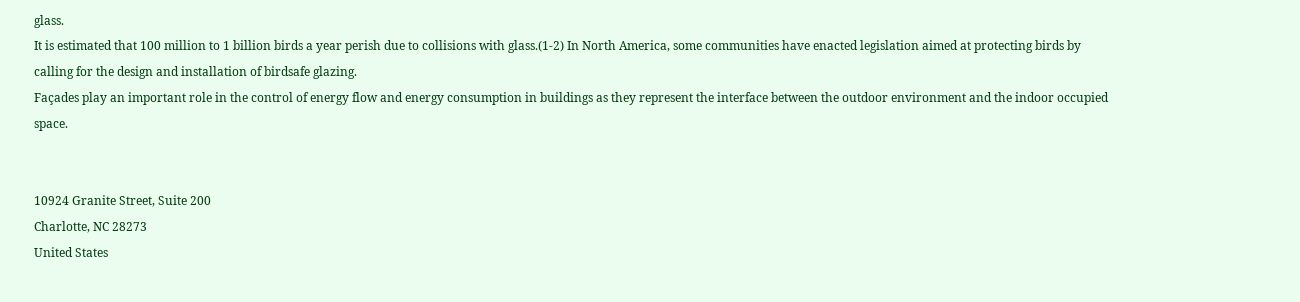glass.
It is estimated that 100 million to 1 billion birds a year perish due to collisions with glass.(1-2) In North America, some communities have enacted legislation aimed at protecting birds by calling for the design and installation of birdsafe glazing.
Façades play an important role in the control of energy flow and energy consumption in buildings as they represent the interface between the outdoor environment and the indoor occupied space.


10924 Granite Street, Suite 200
Charlotte, NC 28273
United States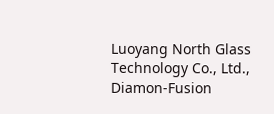Luoyang North Glass Technology Co., Ltd.,
Diamon-Fusion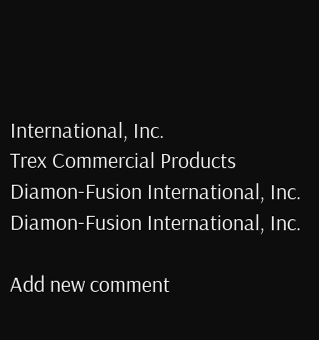International, Inc.
Trex Commercial Products
Diamon-Fusion International, Inc.
Diamon-Fusion International, Inc.

Add new comment